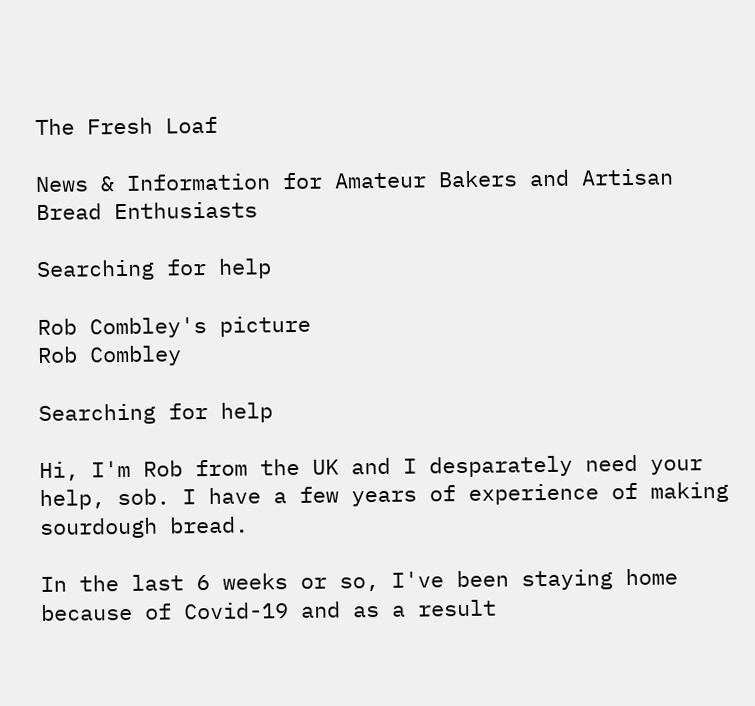The Fresh Loaf

News & Information for Amateur Bakers and Artisan Bread Enthusiasts

Searching for help

Rob Combley's picture
Rob Combley

Searching for help

Hi, I'm Rob from the UK and I desparately need your help, sob. I have a few years of experience of making sourdough bread.

In the last 6 weeks or so, I've been staying home because of Covid-19 and as a result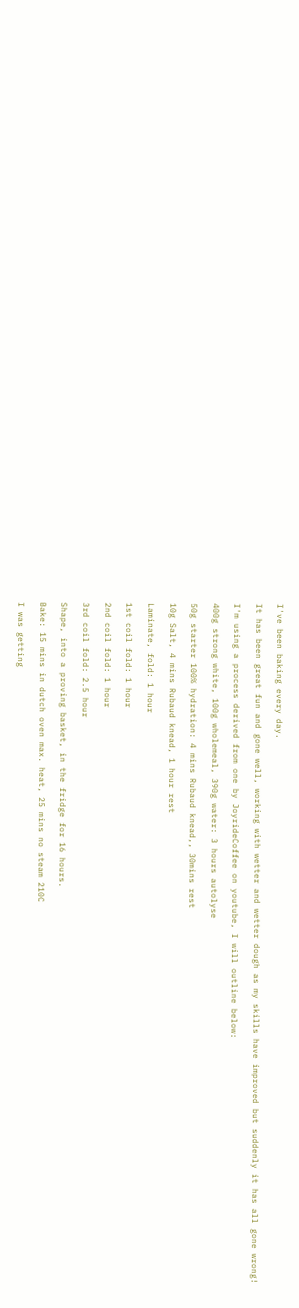I've been baking every day.

It has been great fun and gone well, working with wetter and wetter dough as my skills have improved but suddenly it has all gone wrong!

I'm using a process derived from one by JoyrideCoffee on youtube, I will outline below:

400g strong white, 100g wholemeal, 390g water: 3 hours autolyse

50g starter 100% hydration: 4 mins Rubaud knead,, 30mins rest

10g Salt, 4 mins Rubaud knead, 1 hour rest

Laminate, fold: 1 hour

1st coil fold: 1 hour

2nd coil fold: 1 hour

3rd coil fold: 2.5 hour

Shape, into a proving basket, in the fridge for 16 hours.

Bake: 15 mins in dutch oven max. heat, 25 mins no steam 210C

I was getting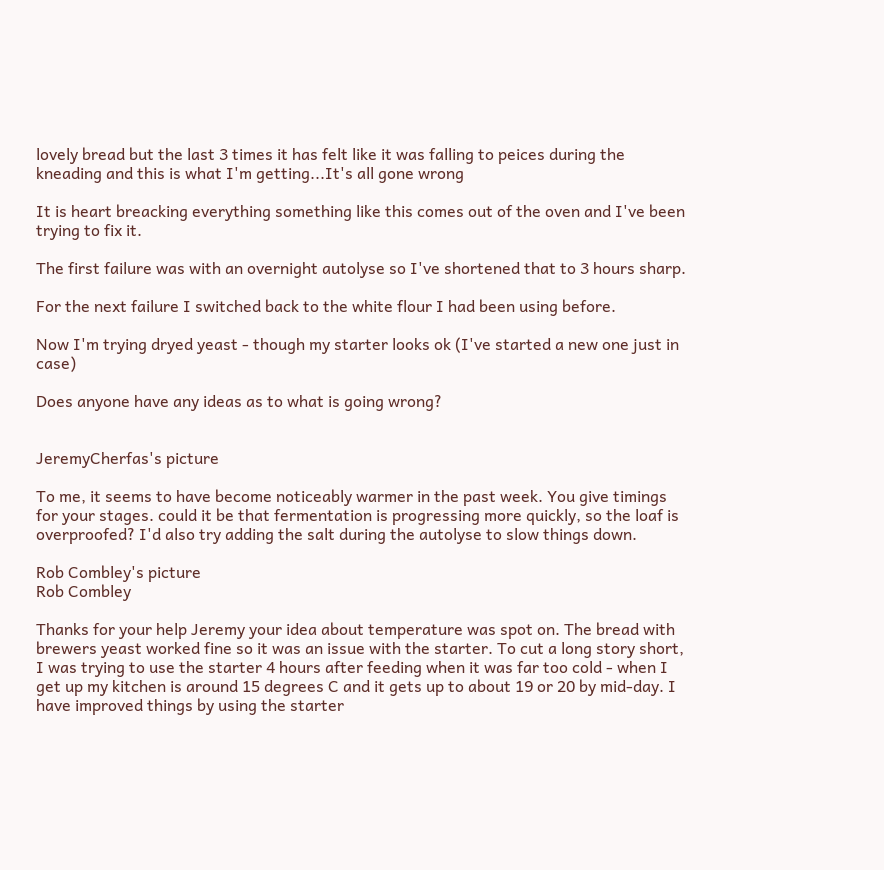lovely bread but the last 3 times it has felt like it was falling to peices during the kneading and this is what I'm getting...It's all gone wrong

It is heart breacking everything something like this comes out of the oven and I've been trying to fix it.

The first failure was with an overnight autolyse so I've shortened that to 3 hours sharp.

For the next failure I switched back to the white flour I had been using before.

Now I'm trying dryed yeast - though my starter looks ok (I've started a new one just in case)

Does anyone have any ideas as to what is going wrong?


JeremyCherfas's picture

To me, it seems to have become noticeably warmer in the past week. You give timings for your stages. could it be that fermentation is progressing more quickly, so the loaf is overproofed? I'd also try adding the salt during the autolyse to slow things down.

Rob Combley's picture
Rob Combley

Thanks for your help Jeremy your idea about temperature was spot on. The bread with brewers yeast worked fine so it was an issue with the starter. To cut a long story short, I was trying to use the starter 4 hours after feeding when it was far too cold - when I get up my kitchen is around 15 degrees C and it gets up to about 19 or 20 by mid-day. I have improved things by using the starter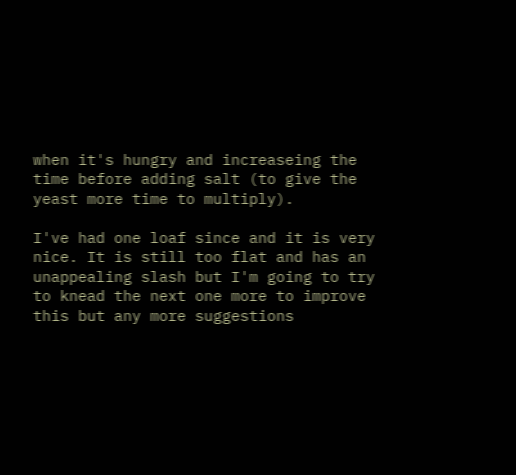when it's hungry and increaseing the time before adding salt (to give the yeast more time to multiply).

I've had one loaf since and it is very nice. It is still too flat and has an unappealing slash but I'm going to try to knead the next one more to improve this but any more suggestions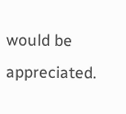would be appreciated.